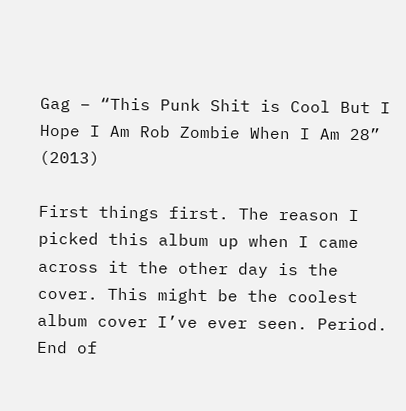Gag – “This Punk Shit is Cool But I Hope I Am Rob Zombie When I Am 28” (2013)

First things first. The reason I picked this album up when I came across it the other day is the cover. This might be the coolest album cover I’ve ever seen. Period. End of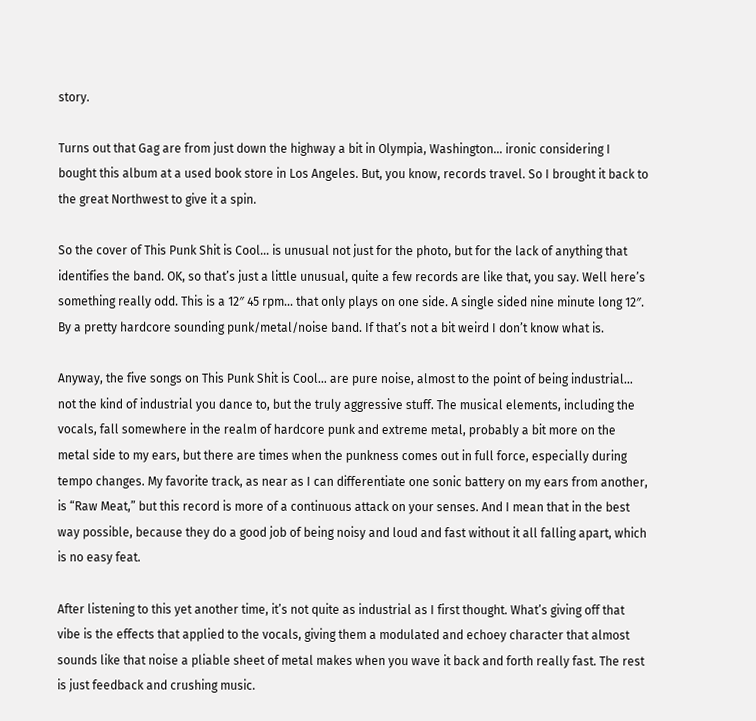story.

Turns out that Gag are from just down the highway a bit in Olympia, Washington… ironic considering I bought this album at a used book store in Los Angeles. But, you know, records travel. So I brought it back to the great Northwest to give it a spin.

So the cover of This Punk Shit is Cool… is unusual not just for the photo, but for the lack of anything that identifies the band. OK, so that’s just a little unusual, quite a few records are like that, you say. Well here’s something really odd. This is a 12″ 45 rpm… that only plays on one side. A single sided nine minute long 12″. By a pretty hardcore sounding punk/metal/noise band. If that’s not a bit weird I don’t know what is.

Anyway, the five songs on This Punk Shit is Cool… are pure noise, almost to the point of being industrial… not the kind of industrial you dance to, but the truly aggressive stuff. The musical elements, including the vocals, fall somewhere in the realm of hardcore punk and extreme metal, probably a bit more on the metal side to my ears, but there are times when the punkness comes out in full force, especially during tempo changes. My favorite track, as near as I can differentiate one sonic battery on my ears from another, is “Raw Meat,” but this record is more of a continuous attack on your senses. And I mean that in the best way possible, because they do a good job of being noisy and loud and fast without it all falling apart, which is no easy feat.

After listening to this yet another time, it’s not quite as industrial as I first thought. What’s giving off that vibe is the effects that applied to the vocals, giving them a modulated and echoey character that almost sounds like that noise a pliable sheet of metal makes when you wave it back and forth really fast. The rest is just feedback and crushing music.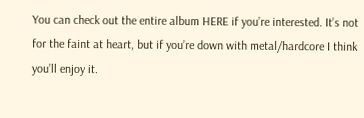You can check out the entire album HERE if you’re interested. It’s not for the faint at heart, but if you’re down with metal/hardcore I think you’ll enjoy it.